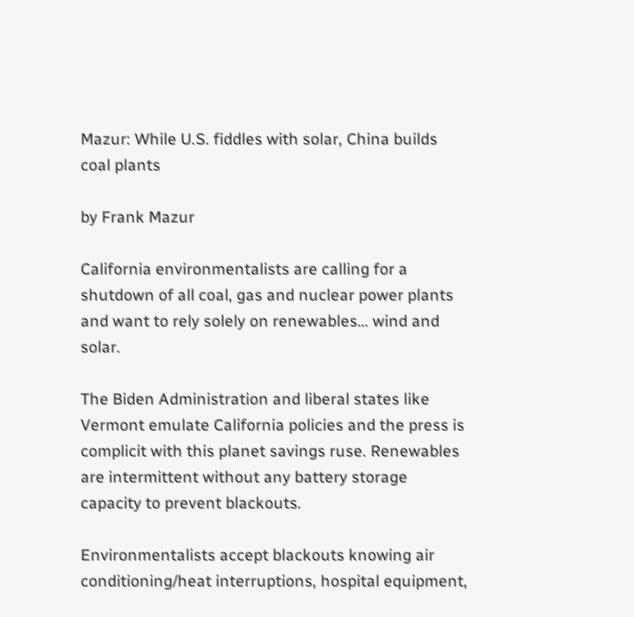Mazur: While U.S. fiddles with solar, China builds coal plants

by Frank Mazur

California environmentalists are calling for a shutdown of all coal, gas and nuclear power plants and want to rely solely on renewables… wind and solar.

The Biden Administration and liberal states like Vermont emulate California policies and the press is complicit with this planet savings ruse. Renewables are intermittent without any battery storage capacity to prevent blackouts.

Environmentalists accept blackouts knowing air conditioning/heat interruptions, hospital equipment,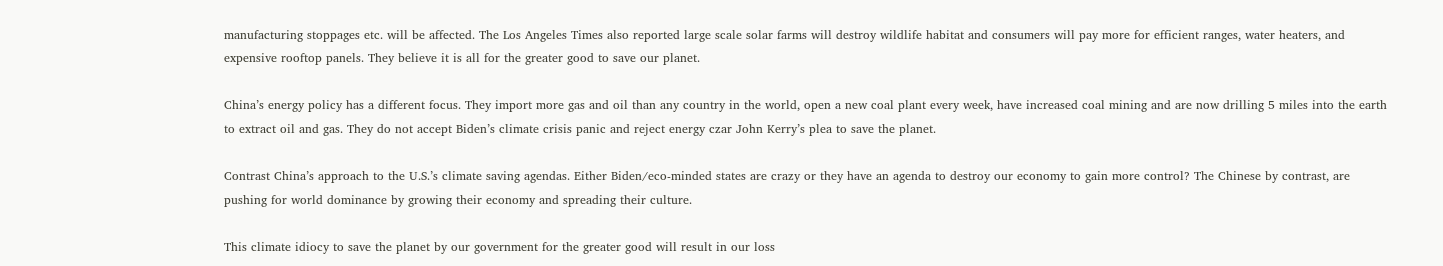manufacturing stoppages etc. will be affected. The Los Angeles Times also reported large scale solar farms will destroy wildlife habitat and consumers will pay more for efficient ranges, water heaters, and expensive rooftop panels. They believe it is all for the greater good to save our planet.

China’s energy policy has a different focus. They import more gas and oil than any country in the world, open a new coal plant every week, have increased coal mining and are now drilling 5 miles into the earth to extract oil and gas. They do not accept Biden’s climate crisis panic and reject energy czar John Kerry’s plea to save the planet.

Contrast China’s approach to the U.S.’s climate saving agendas. Either Biden/eco-minded states are crazy or they have an agenda to destroy our economy to gain more control? The Chinese by contrast, are pushing for world dominance by growing their economy and spreading their culture.

This climate idiocy to save the planet by our government for the greater good will result in our loss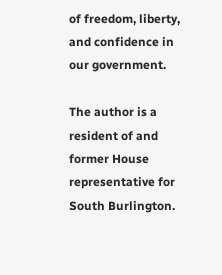of freedom, liberty, and confidence in our government.

The author is a resident of and former House representative for South Burlington.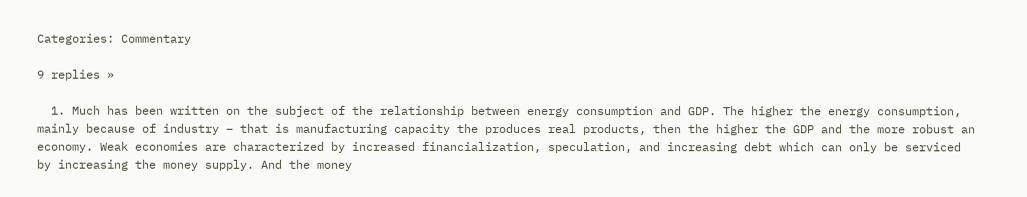Categories: Commentary

9 replies »

  1. Much has been written on the subject of the relationship between energy consumption and GDP. The higher the energy consumption, mainly because of industry – that is manufacturing capacity the produces real products, then the higher the GDP and the more robust an economy. Weak economies are characterized by increased financialization, speculation, and increasing debt which can only be serviced by increasing the money supply. And the money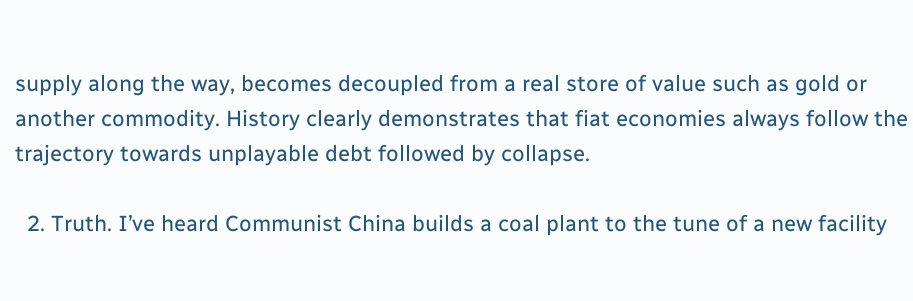supply along the way, becomes decoupled from a real store of value such as gold or another commodity. History clearly demonstrates that fiat economies always follow the trajectory towards unplayable debt followed by collapse.

  2. Truth. I’ve heard Communist China builds a coal plant to the tune of a new facility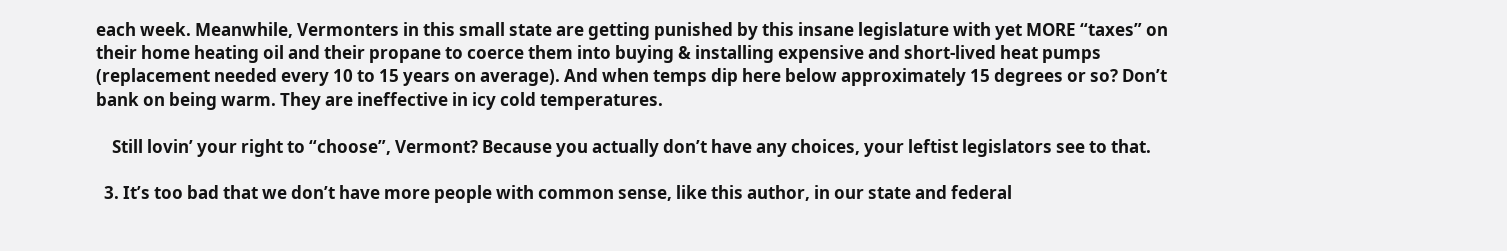each week. Meanwhile, Vermonters in this small state are getting punished by this insane legislature with yet MORE “taxes” on their home heating oil and their propane to coerce them into buying & installing expensive and short-lived heat pumps (replacement needed every 10 to 15 years on average). And when temps dip here below approximately 15 degrees or so? Don’t bank on being warm. They are ineffective in icy cold temperatures.

    Still lovin’ your right to “choose”, Vermont? Because you actually don’t have any choices, your leftist legislators see to that.

  3. It’s too bad that we don’t have more people with common sense, like this author, in our state and federal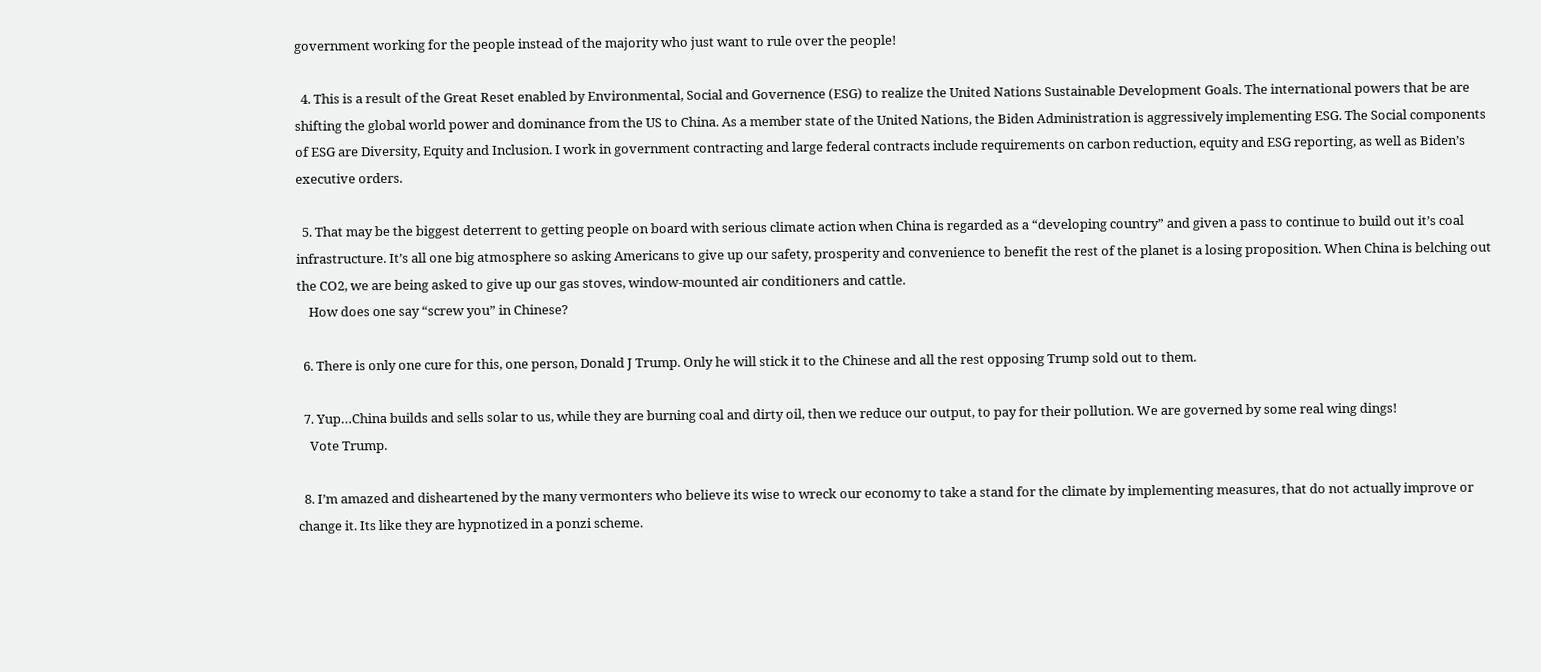government working for the people instead of the majority who just want to rule over the people!

  4. This is a result of the Great Reset enabled by Environmental, Social and Governence (ESG) to realize the United Nations Sustainable Development Goals. The international powers that be are shifting the global world power and dominance from the US to China. As a member state of the United Nations, the Biden Administration is aggressively implementing ESG. The Social components of ESG are Diversity, Equity and Inclusion. I work in government contracting and large federal contracts include requirements on carbon reduction, equity and ESG reporting, as well as Biden’s executive orders.

  5. That may be the biggest deterrent to getting people on board with serious climate action when China is regarded as a “developing country” and given a pass to continue to build out it’s coal infrastructure. It’s all one big atmosphere so asking Americans to give up our safety, prosperity and convenience to benefit the rest of the planet is a losing proposition. When China is belching out the CO2, we are being asked to give up our gas stoves, window-mounted air conditioners and cattle.
    How does one say “screw you” in Chinese?

  6. There is only one cure for this, one person, Donald J Trump. Only he will stick it to the Chinese and all the rest opposing Trump sold out to them.

  7. Yup…China builds and sells solar to us, while they are burning coal and dirty oil, then we reduce our output, to pay for their pollution. We are governed by some real wing dings!
    Vote Trump.

  8. I’m amazed and disheartened by the many vermonters who believe its wise to wreck our economy to take a stand for the climate by implementing measures, that do not actually improve or change it. Its like they are hypnotized in a ponzi scheme.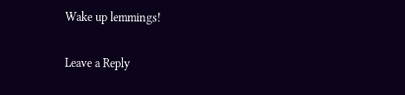Wake up lemmings!

Leave a Reply